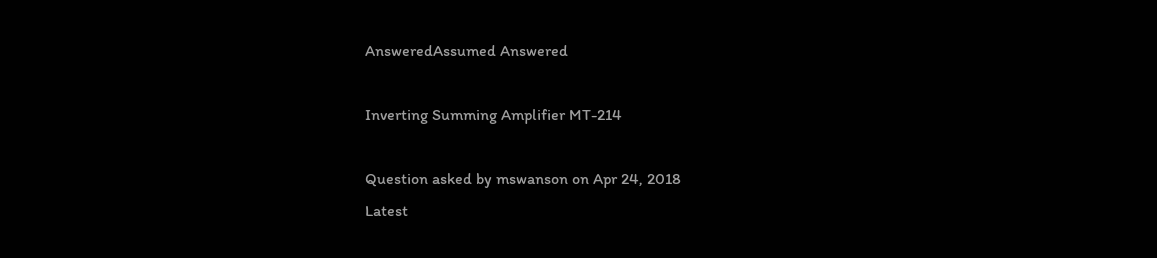AnsweredAssumed Answered

Inverting Summing Amplifier MT-214

Question asked by mswanson on Apr 24, 2018
Latest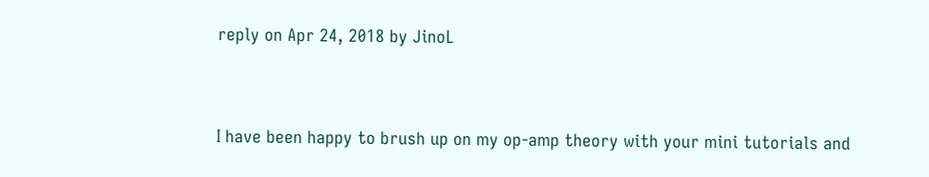reply on Apr 24, 2018 by JinoL


I have been happy to brush up on my op-amp theory with your mini tutorials and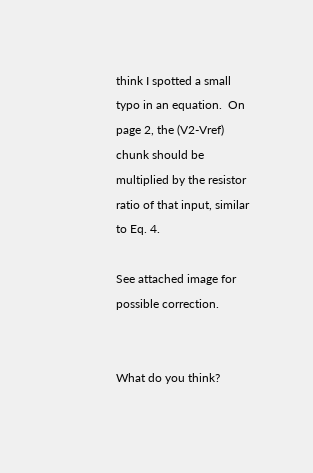think I spotted a small typo in an equation.  On page 2, the (V2-Vref) chunk should be multiplied by the resistor ratio of that input, similar to Eq. 4.

See attached image for possible correction.


What do you think?